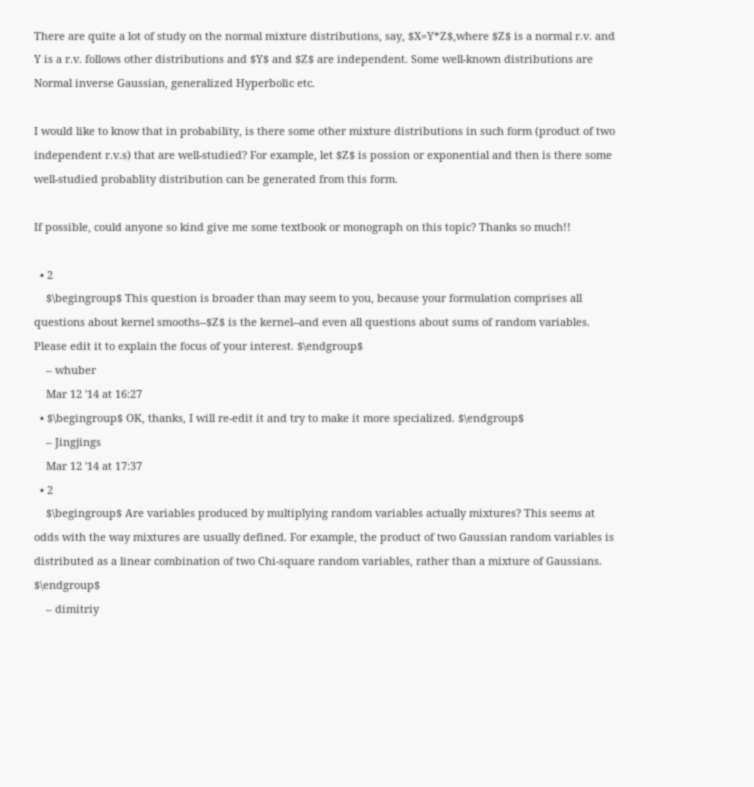There are quite a lot of study on the normal mixture distributions, say, $X=Y*Z$,where $Z$ is a normal r.v. and Y is a r.v. follows other distributions and $Y$ and $Z$ are independent. Some well-known distributions are Normal inverse Gaussian, generalized Hyperbolic etc.

I would like to know that in probability, is there some other mixture distributions in such form (product of two independent r.v.s) that are well-studied? For example, let $Z$ is possion or exponential and then is there some well-studied probablity distribution can be generated from this form.

If possible, could anyone so kind give me some textbook or monograph on this topic? Thanks so much!!

  • 2
    $\begingroup$ This question is broader than may seem to you, because your formulation comprises all questions about kernel smooths--$Z$ is the kernel--and even all questions about sums of random variables. Please edit it to explain the focus of your interest. $\endgroup$
    – whuber
    Mar 12 '14 at 16:27
  • $\begingroup$ OK, thanks, I will re-edit it and try to make it more specialized. $\endgroup$
    – Jingjings
    Mar 12 '14 at 17:37
  • 2
    $\begingroup$ Are variables produced by multiplying random variables actually mixtures? This seems at odds with the way mixtures are usually defined. For example, the product of two Gaussian random variables is distributed as a linear combination of two Chi-square random variables, rather than a mixture of Gaussians. $\endgroup$
    – dimitriy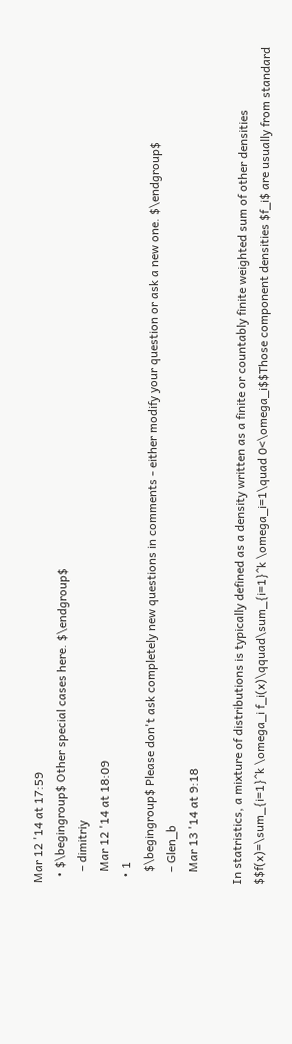Mar 12 '14 at 17:59
  • $\begingroup$ Other special cases here. $\endgroup$
    – dimitriy
    Mar 12 '14 at 18:09
  • 1
    $\begingroup$ Please don't ask completely new questions in comments - either modify your question or ask a new one. $\endgroup$
    – Glen_b
    Mar 13 '14 at 9:18

In statristics, a mixture of distributions is typically defined as a density written as a finite or countably finite weighted sum of other densities $$f(x)=\sum_{i=1}^k \omega_i f_i(x)\qquad\sum_{i=1}^k \omega_i=1\quad 0<\omega_i$$Those component densities $f_i$ are usually from standard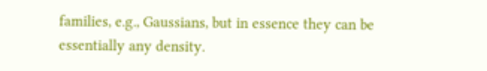families, e.g., Gaussians, but in essence they can be essentially any density.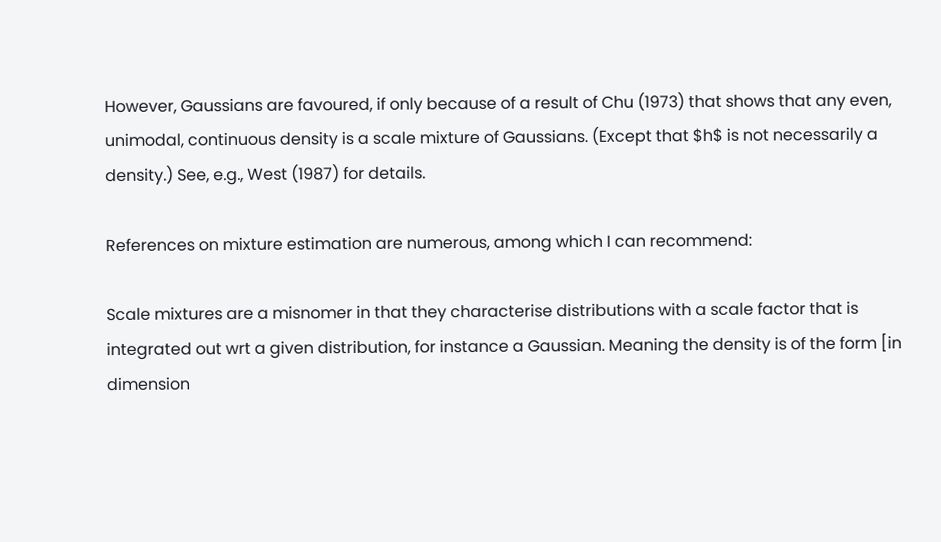However, Gaussians are favoured, if only because of a result of Chu (1973) that shows that any even, unimodal, continuous density is a scale mixture of Gaussians. (Except that $h$ is not necessarily a density.) See, e.g., West (1987) for details.

References on mixture estimation are numerous, among which I can recommend:

Scale mixtures are a misnomer in that they characterise distributions with a scale factor that is integrated out wrt a given distribution, for instance a Gaussian. Meaning the density is of the form [in dimension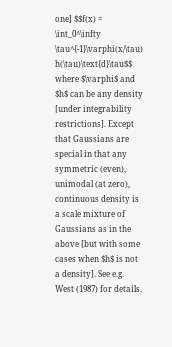one] $$f(x) = \int_0^\infty \tau^{-1}\varphi(x/\tau) h(\tau)\text{d}\tau$$ where $\varphi$ and $h$ can be any density [under integrability restrictions]. Except that Gaussians are special in that any symmetric (even), unimodal (at zero), continuous density is a scale mixture of Gaussians as in the above [but with some cases when $h$ is not a density]. See e.g. West (1987) for details.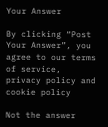Your Answer

By clicking “Post Your Answer”, you agree to our terms of service, privacy policy and cookie policy

Not the answer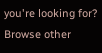you're looking for? Browse other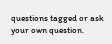questions tagged or ask your own question.